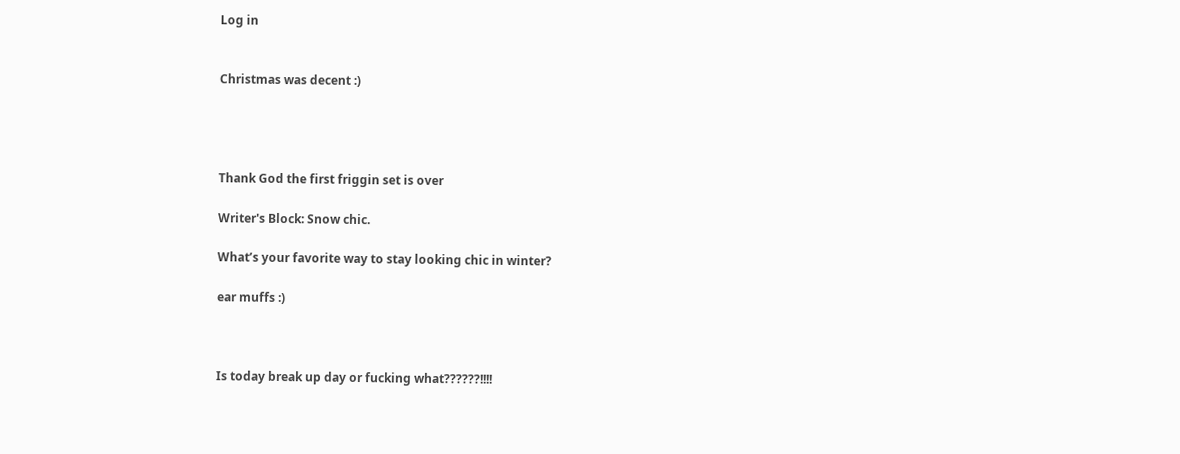Log in


Christmas was decent :)




Thank God the first friggin set is over

Writer's Block: Snow chic.

What’s your favorite way to stay looking chic in winter?

ear muffs :)



Is today break up day or fucking what??????!!!!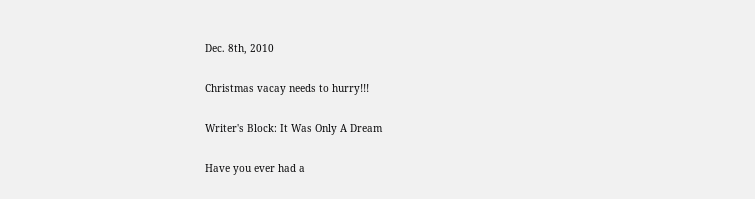Dec. 8th, 2010

Christmas vacay needs to hurry!!!

Writer's Block: It Was Only A Dream

Have you ever had a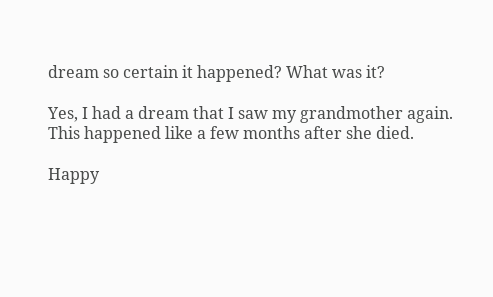dream so certain it happened? What was it?

Yes, I had a dream that I saw my grandmother again. This happened like a few months after she died.

Happy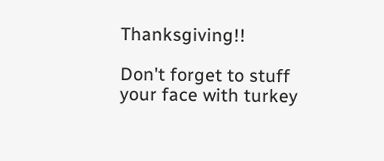Thanksgiving!!

Don't forget to stuff your face with turkey